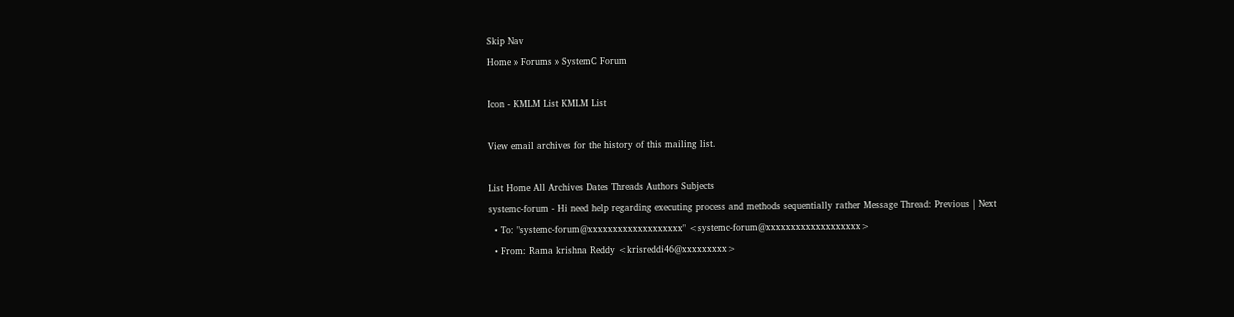Skip Nav
Home » Forums » SystemC Forum

Icon - KMLM List KMLM List

View email archives for the history of this mailing list.

List Home All Archives Dates Threads Authors Subjects
systemc-forum - Hi need help regarding executing process and methods sequentially rather Message Thread: Previous | Next
  • To: "systemc-forum@xxxxxxxxxxxxxxxxxxx" <systemc-forum@xxxxxxxxxxxxxxxxxxx>
  • From: Rama krishna Reddy <krisreddi46@xxxxxxxxx>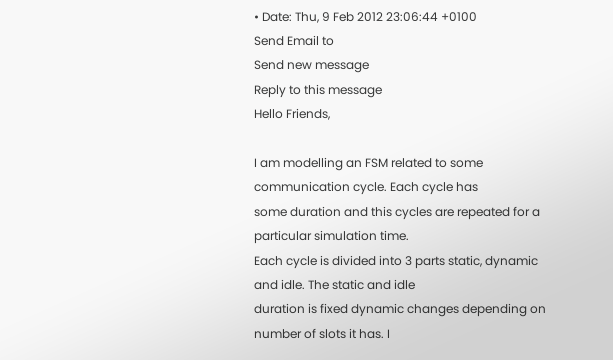• Date: Thu, 9 Feb 2012 23:06:44 +0100
Send Email to
Send new message
Reply to this message
Hello Friends,

I am modelling an FSM related to some communication cycle. Each cycle has
some duration and this cycles are repeated for a particular simulation time.
Each cycle is divided into 3 parts static, dynamic and idle. The static and idle
duration is fixed dynamic changes depending on number of slots it has. I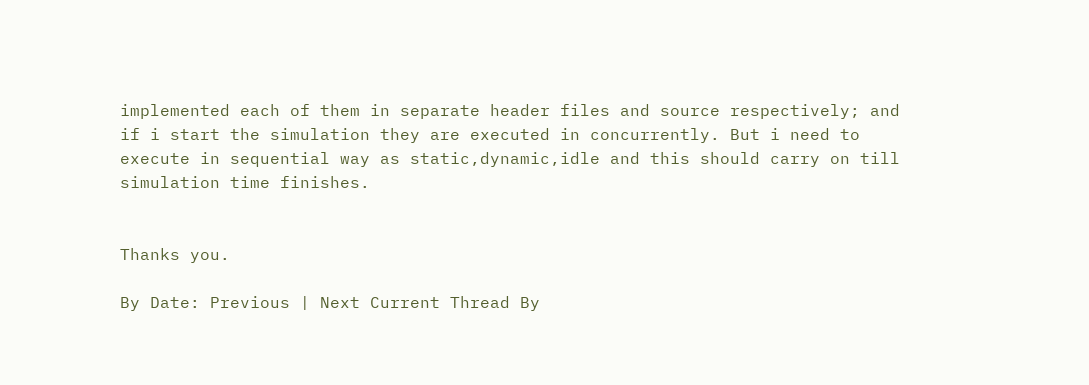implemented each of them in separate header files and source respectively; and
if i start the simulation they are executed in concurrently. But i need to
execute in sequential way as static,dynamic,idle and this should carry on till
simulation time finishes.


Thanks you.

By Date: Previous | Next Current Thread By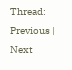Thread: Previous | Next